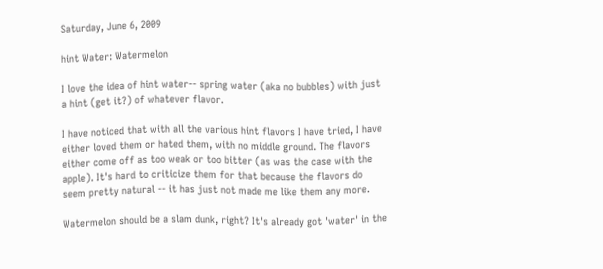Saturday, June 6, 2009

hint Water: Watermelon

I love the idea of hint water-- spring water (aka no bubbles) with just a hint (get it?) of whatever flavor.

I have noticed that with all the various hint flavors I have tried, I have either loved them or hated them, with no middle ground. The flavors either come off as too weak or too bitter (as was the case with the apple). It's hard to criticize them for that because the flavors do seem pretty natural -- it has just not made me like them any more.

Watermelon should be a slam dunk, right? It's already got 'water' in the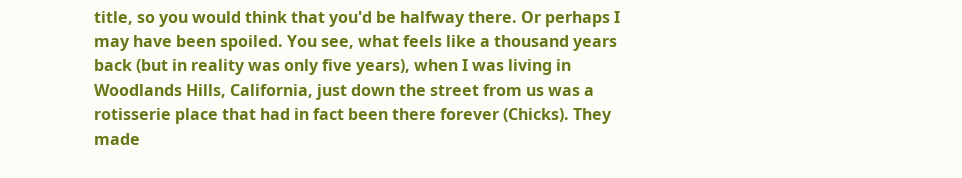title, so you would think that you'd be halfway there. Or perhaps I may have been spoiled. You see, what feels like a thousand years back (but in reality was only five years), when I was living in Woodlands Hills, California, just down the street from us was a rotisserie place that had in fact been there forever (Chicks). They made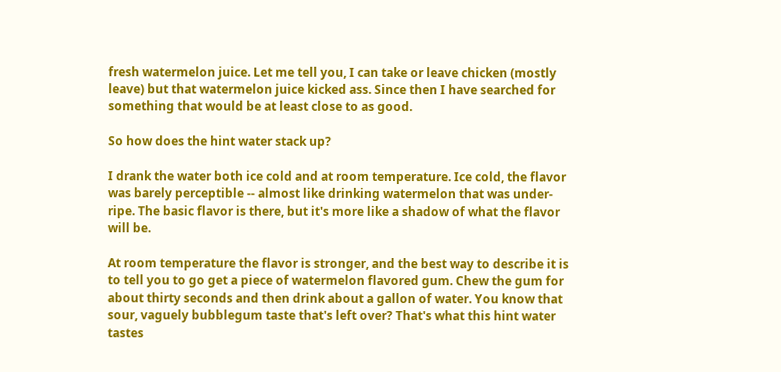fresh watermelon juice. Let me tell you, I can take or leave chicken (mostly leave) but that watermelon juice kicked ass. Since then I have searched for something that would be at least close to as good.

So how does the hint water stack up?

I drank the water both ice cold and at room temperature. Ice cold, the flavor was barely perceptible -- almost like drinking watermelon that was under-ripe. The basic flavor is there, but it's more like a shadow of what the flavor will be.

At room temperature the flavor is stronger, and the best way to describe it is to tell you to go get a piece of watermelon flavored gum. Chew the gum for about thirty seconds and then drink about a gallon of water. You know that sour, vaguely bubblegum taste that's left over? That's what this hint water tastes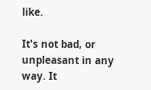like.

It's not bad, or unpleasant in any way. It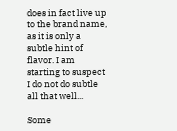does in fact live up to the brand name, as it is only a subtle hint of flavor. I am starting to suspect I do not do subtle all that well...

Some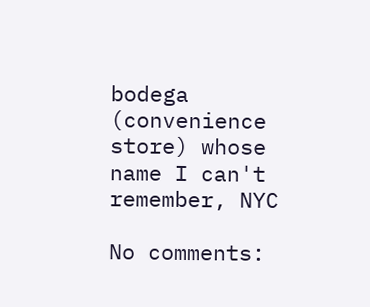bodega (convenience store) whose name I can't remember, NYC

No comments: